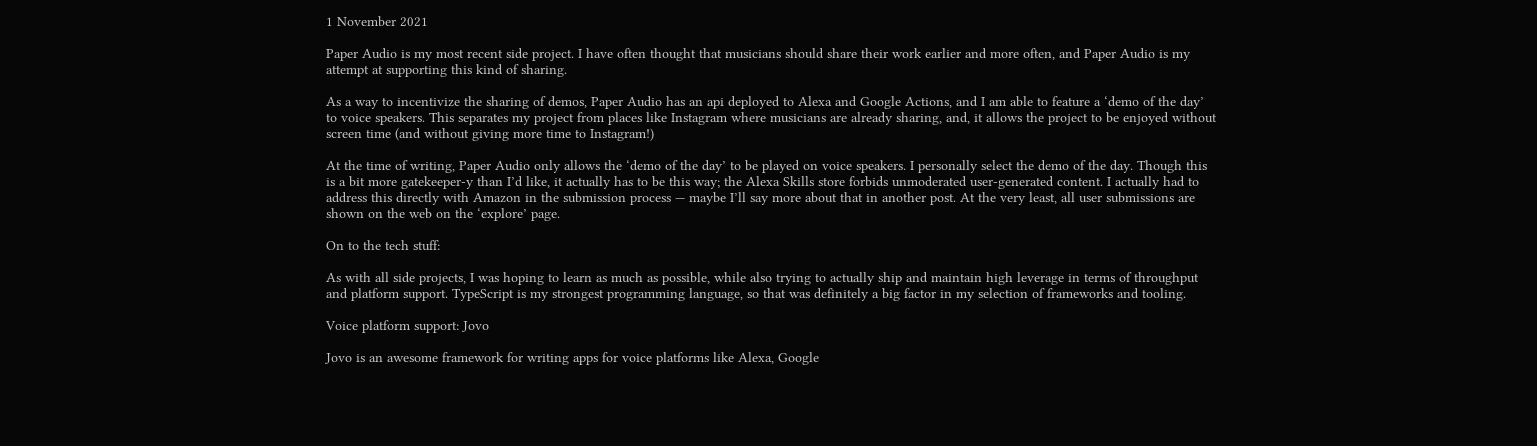1 November 2021

Paper Audio is my most recent side project. I have often thought that musicians should share their work earlier and more often, and Paper Audio is my attempt at supporting this kind of sharing.

As a way to incentivize the sharing of demos, Paper Audio has an api deployed to Alexa and Google Actions, and I am able to feature a ‘demo of the day’ to voice speakers. This separates my project from places like Instagram where musicians are already sharing, and, it allows the project to be enjoyed without screen time (and without giving more time to Instagram!)

At the time of writing, Paper Audio only allows the ‘demo of the day’ to be played on voice speakers. I personally select the demo of the day. Though this is a bit more gatekeeper-y than I’d like, it actually has to be this way; the Alexa Skills store forbids unmoderated user-generated content. I actually had to address this directly with Amazon in the submission process — maybe I’ll say more about that in another post. At the very least, all user submissions are shown on the web on the ‘explore’ page.

On to the tech stuff:

As with all side projects, I was hoping to learn as much as possible, while also trying to actually ship and maintain high leverage in terms of throughput and platform support. TypeScript is my strongest programming language, so that was definitely a big factor in my selection of frameworks and tooling.

Voice platform support: Jovo

Jovo is an awesome framework for writing apps for voice platforms like Alexa, Google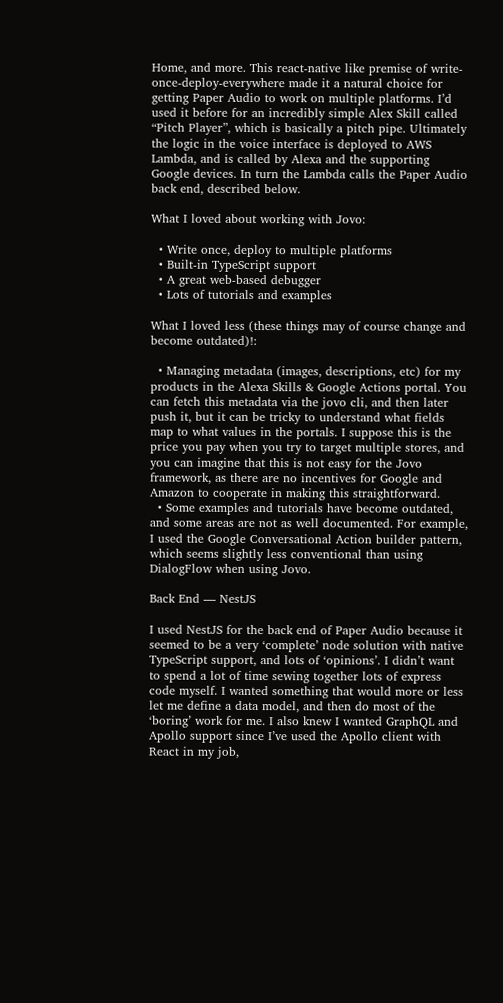Home, and more. This react-native like premise of write-once-deploy-everywhere made it a natural choice for getting Paper Audio to work on multiple platforms. I’d used it before for an incredibly simple Alex Skill called “Pitch Player”, which is basically a pitch pipe. Ultimately the logic in the voice interface is deployed to AWS Lambda, and is called by Alexa and the supporting Google devices. In turn the Lambda calls the Paper Audio back end, described below.

What I loved about working with Jovo:

  • Write once, deploy to multiple platforms
  • Built-in TypeScript support
  • A great web-based debugger
  • Lots of tutorials and examples

What I loved less (these things may of course change and become outdated)!:

  • Managing metadata (images, descriptions, etc) for my products in the Alexa Skills & Google Actions portal. You can fetch this metadata via the jovo cli, and then later push it, but it can be tricky to understand what fields map to what values in the portals. I suppose this is the price you pay when you try to target multiple stores, and you can imagine that this is not easy for the Jovo framework, as there are no incentives for Google and Amazon to cooperate in making this straightforward.
  • Some examples and tutorials have become outdated, and some areas are not as well documented. For example, I used the Google Conversational Action builder pattern, which seems slightly less conventional than using DialogFlow when using Jovo.

Back End — NestJS

I used NestJS for the back end of Paper Audio because it seemed to be a very ‘complete’ node solution with native TypeScript support, and lots of ‘opinions’. I didn’t want to spend a lot of time sewing together lots of express code myself. I wanted something that would more or less let me define a data model, and then do most of the ‘boring’ work for me. I also knew I wanted GraphQL and Apollo support since I’ve used the Apollo client with React in my job,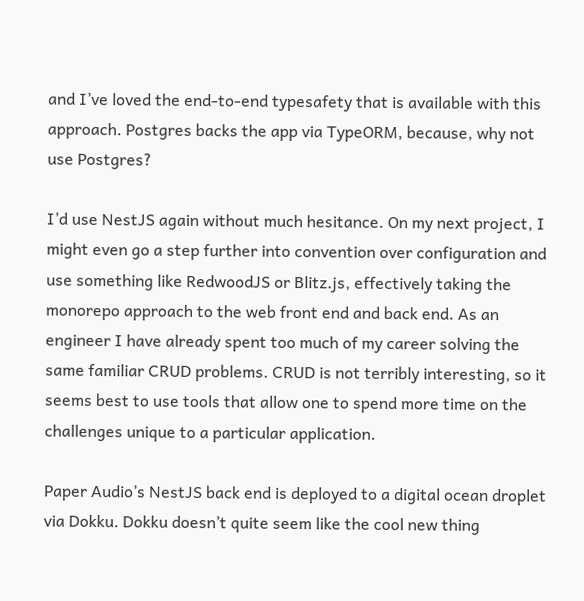and I’ve loved the end-to-end typesafety that is available with this approach. Postgres backs the app via TypeORM, because, why not use Postgres?

I’d use NestJS again without much hesitance. On my next project, I might even go a step further into convention over configuration and use something like RedwoodJS or Blitz.js, effectively taking the monorepo approach to the web front end and back end. As an engineer I have already spent too much of my career solving the same familiar CRUD problems. CRUD is not terribly interesting, so it seems best to use tools that allow one to spend more time on the challenges unique to a particular application.

Paper Audio’s NestJS back end is deployed to a digital ocean droplet via Dokku. Dokku doesn’t quite seem like the cool new thing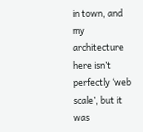in town, and my architecture here isn’t perfectly ‘web scale’, but it was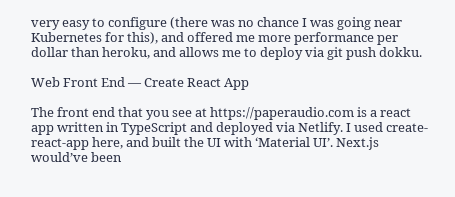very easy to configure (there was no chance I was going near Kubernetes for this), and offered me more performance per dollar than heroku, and allows me to deploy via git push dokku.

Web Front End — Create React App

The front end that you see at https://paperaudio.com is a react app written in TypeScript and deployed via Netlify. I used create-react-app here, and built the UI with ‘Material UI’. Next.js would’ve been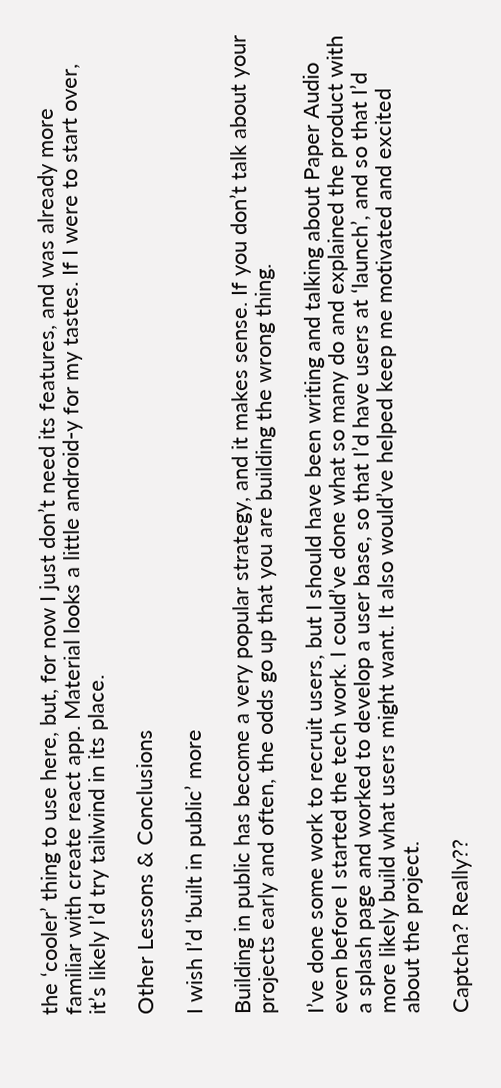the ‘cooler’ thing to use here, but, for now I just don’t need its features, and was already more familiar with create react app. Material looks a little android-y for my tastes. If I were to start over, it’s likely I’d try tailwind in its place.

Other Lessons & Conclusions

I wish I’d ‘built in public’ more

Building in public has become a very popular strategy, and it makes sense. If you don’t talk about your projects early and often, the odds go up that you are building the wrong thing.

I’ve done some work to recruit users, but I should have been writing and talking about Paper Audio even before I started the tech work. I could’ve done what so many do and explained the product with a splash page and worked to develop a user base, so that I’d have users at ‘launch’, and so that I’d more likely build what users might want. It also would’ve helped keep me motivated and excited about the project.

Captcha? Really??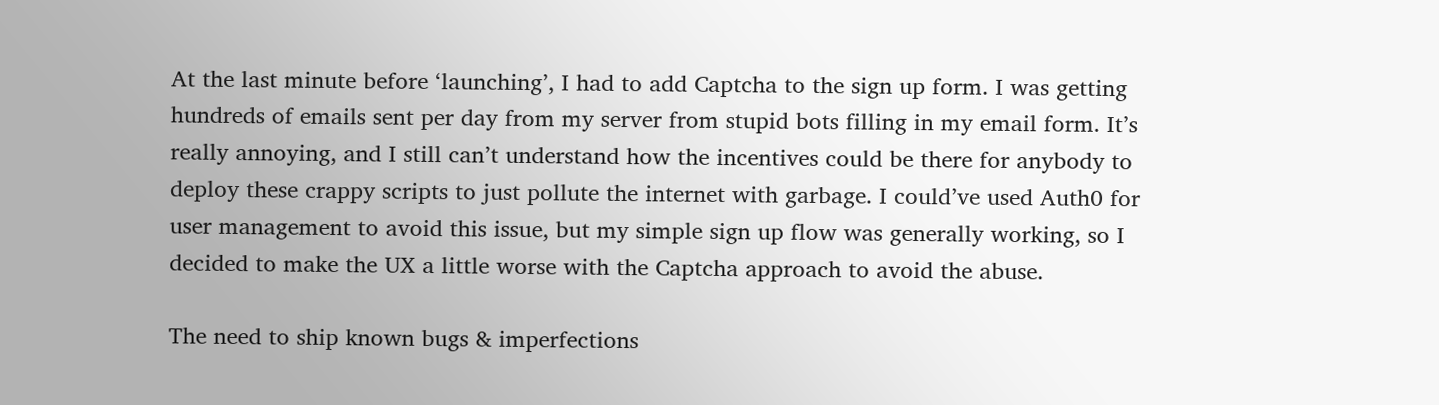At the last minute before ‘launching’, I had to add Captcha to the sign up form. I was getting hundreds of emails sent per day from my server from stupid bots filling in my email form. It’s really annoying, and I still can’t understand how the incentives could be there for anybody to deploy these crappy scripts to just pollute the internet with garbage. I could’ve used Auth0 for user management to avoid this issue, but my simple sign up flow was generally working, so I decided to make the UX a little worse with the Captcha approach to avoid the abuse.

The need to ship known bugs & imperfections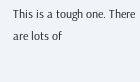This is a tough one. There are lots of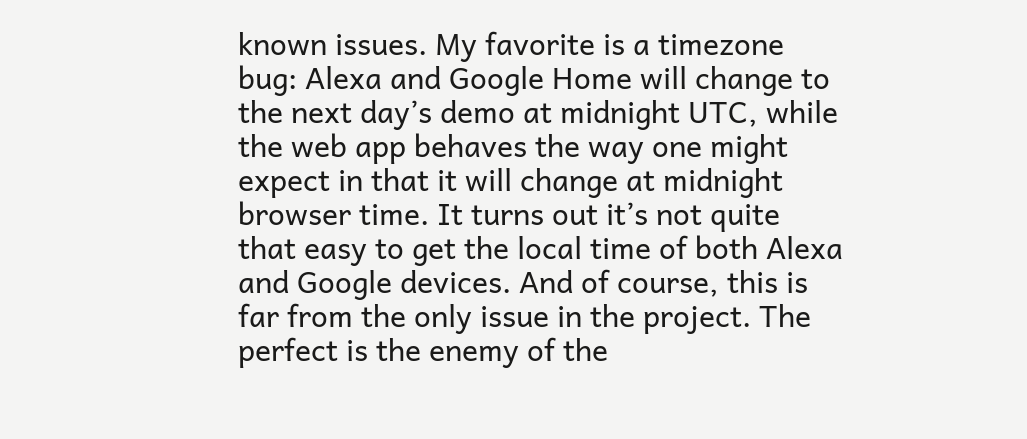known issues. My favorite is a timezone bug: Alexa and Google Home will change to the next day’s demo at midnight UTC, while the web app behaves the way one might expect in that it will change at midnight browser time. It turns out it’s not quite that easy to get the local time of both Alexa and Google devices. And of course, this is far from the only issue in the project. The perfect is the enemy of the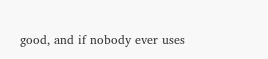good, and if nobody ever uses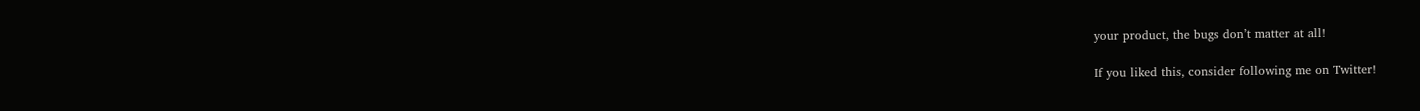your product, the bugs don’t matter at all!

If you liked this, consider following me on Twitter!